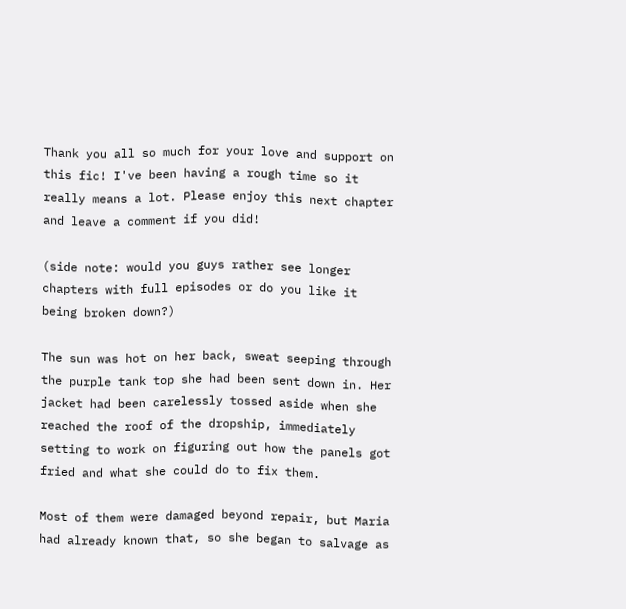Thank you all so much for your love and support on this fic! I've been having a rough time so it really means a lot. Please enjoy this next chapter and leave a comment if you did!

(side note: would you guys rather see longer chapters with full episodes or do you like it being broken down?)

The sun was hot on her back, sweat seeping through the purple tank top she had been sent down in. Her jacket had been carelessly tossed aside when she reached the roof of the dropship, immediately setting to work on figuring out how the panels got fried and what she could do to fix them.

Most of them were damaged beyond repair, but Maria had already known that, so she began to salvage as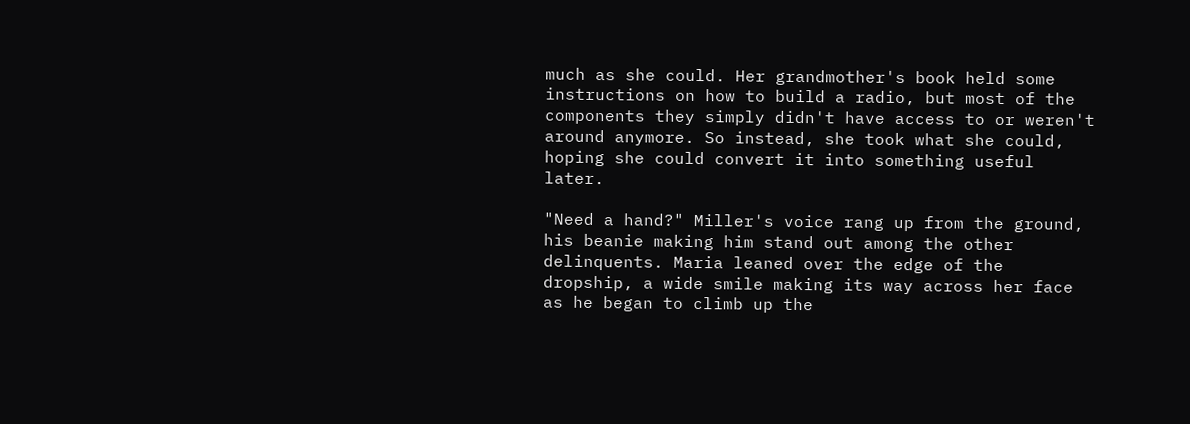much as she could. Her grandmother's book held some instructions on how to build a radio, but most of the components they simply didn't have access to or weren't around anymore. So instead, she took what she could, hoping she could convert it into something useful later.

"Need a hand?" Miller's voice rang up from the ground, his beanie making him stand out among the other delinquents. Maria leaned over the edge of the dropship, a wide smile making its way across her face as he began to climb up the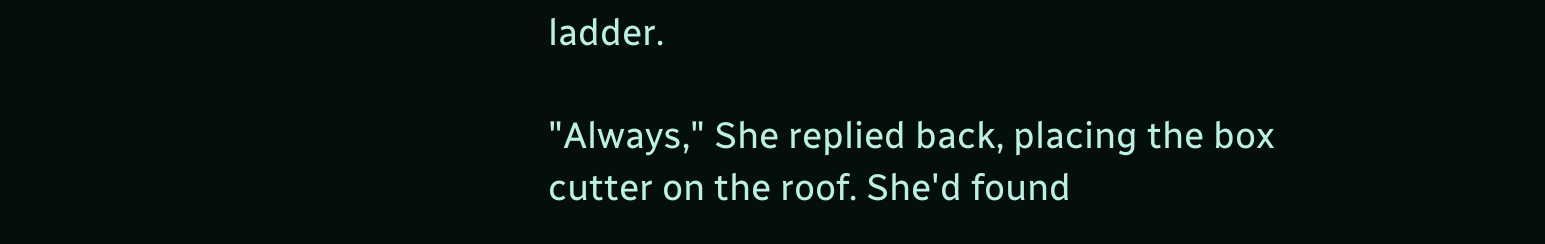ladder.

"Always," She replied back, placing the box cutter on the roof. She'd found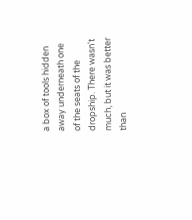a box of tools hidden away underneath one of the seats of the dropship. There wasn't much, but it was better than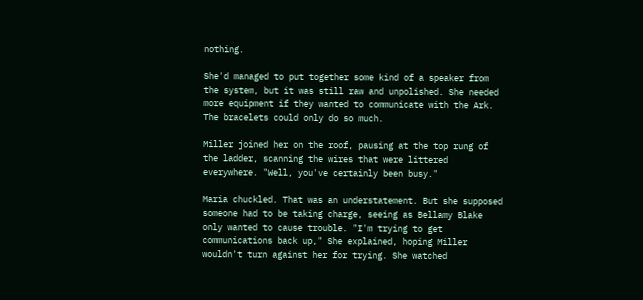nothing.

She'd managed to put together some kind of a speaker from the system, but it was still raw and unpolished. She needed more equipment if they wanted to communicate with the Ark. The bracelets could only do so much.

Miller joined her on the roof, pausing at the top rung of the ladder, scanning the wires that were littered everywhere. "Well, you've certainly been busy."

Maria chuckled. That was an understatement. But she supposed someone had to be taking charge, seeing as Bellamy Blake only wanted to cause trouble. "I'm trying to get communications back up," She explained, hoping Miller wouldn't turn against her for trying. She watched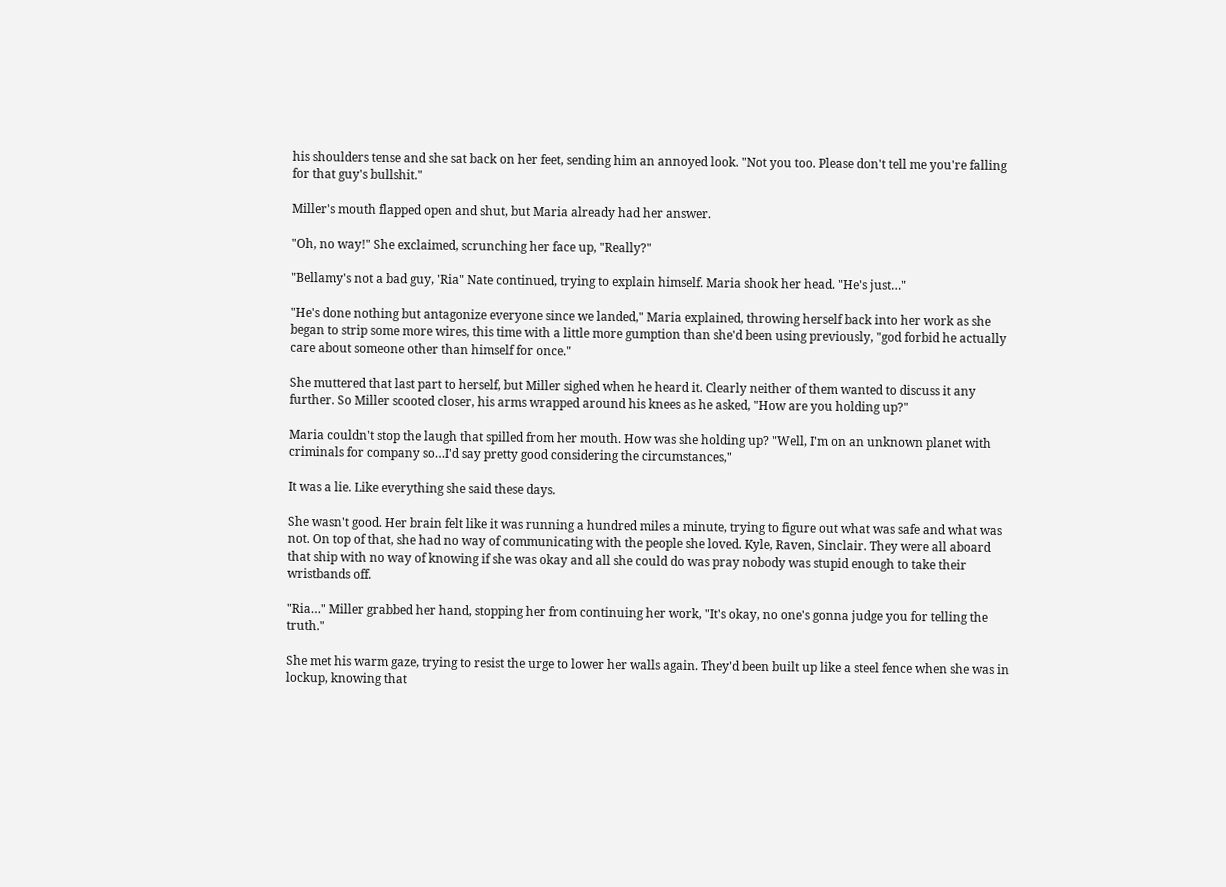his shoulders tense and she sat back on her feet, sending him an annoyed look. "Not you too. Please don't tell me you're falling for that guy's bullshit."

Miller's mouth flapped open and shut, but Maria already had her answer.

"Oh, no way!" She exclaimed, scrunching her face up, "Really?"

"Bellamy's not a bad guy, 'Ria" Nate continued, trying to explain himself. Maria shook her head. "He's just…"

"He's done nothing but antagonize everyone since we landed," Maria explained, throwing herself back into her work as she began to strip some more wires, this time with a little more gumption than she'd been using previously, "god forbid he actually care about someone other than himself for once."

She muttered that last part to herself, but Miller sighed when he heard it. Clearly neither of them wanted to discuss it any further. So Miller scooted closer, his arms wrapped around his knees as he asked, "How are you holding up?"

Maria couldn't stop the laugh that spilled from her mouth. How was she holding up? "Well, I'm on an unknown planet with criminals for company so…I'd say pretty good considering the circumstances,"

It was a lie. Like everything she said these days.

She wasn't good. Her brain felt like it was running a hundred miles a minute, trying to figure out what was safe and what was not. On top of that, she had no way of communicating with the people she loved. Kyle, Raven, Sinclair. They were all aboard that ship with no way of knowing if she was okay and all she could do was pray nobody was stupid enough to take their wristbands off.

"Ria…" Miller grabbed her hand, stopping her from continuing her work, "It's okay, no one's gonna judge you for telling the truth."

She met his warm gaze, trying to resist the urge to lower her walls again. They'd been built up like a steel fence when she was in lockup, knowing that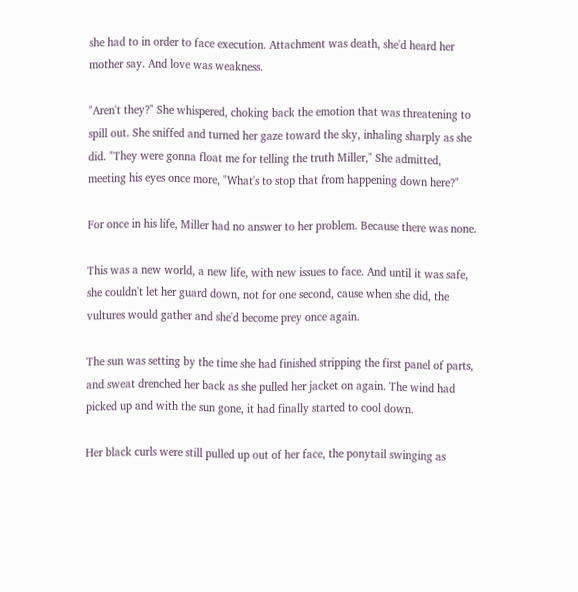she had to in order to face execution. Attachment was death, she'd heard her mother say. And love was weakness.

"Aren't they?" She whispered, choking back the emotion that was threatening to spill out. She sniffed and turned her gaze toward the sky, inhaling sharply as she did. "They were gonna float me for telling the truth Miller," She admitted, meeting his eyes once more, "What's to stop that from happening down here?"

For once in his life, Miller had no answer to her problem. Because there was none.

This was a new world, a new life, with new issues to face. And until it was safe, she couldn't let her guard down, not for one second, cause when she did, the vultures would gather and she'd become prey once again.

The sun was setting by the time she had finished stripping the first panel of parts, and sweat drenched her back as she pulled her jacket on again. The wind had picked up and with the sun gone, it had finally started to cool down.

Her black curls were still pulled up out of her face, the ponytail swinging as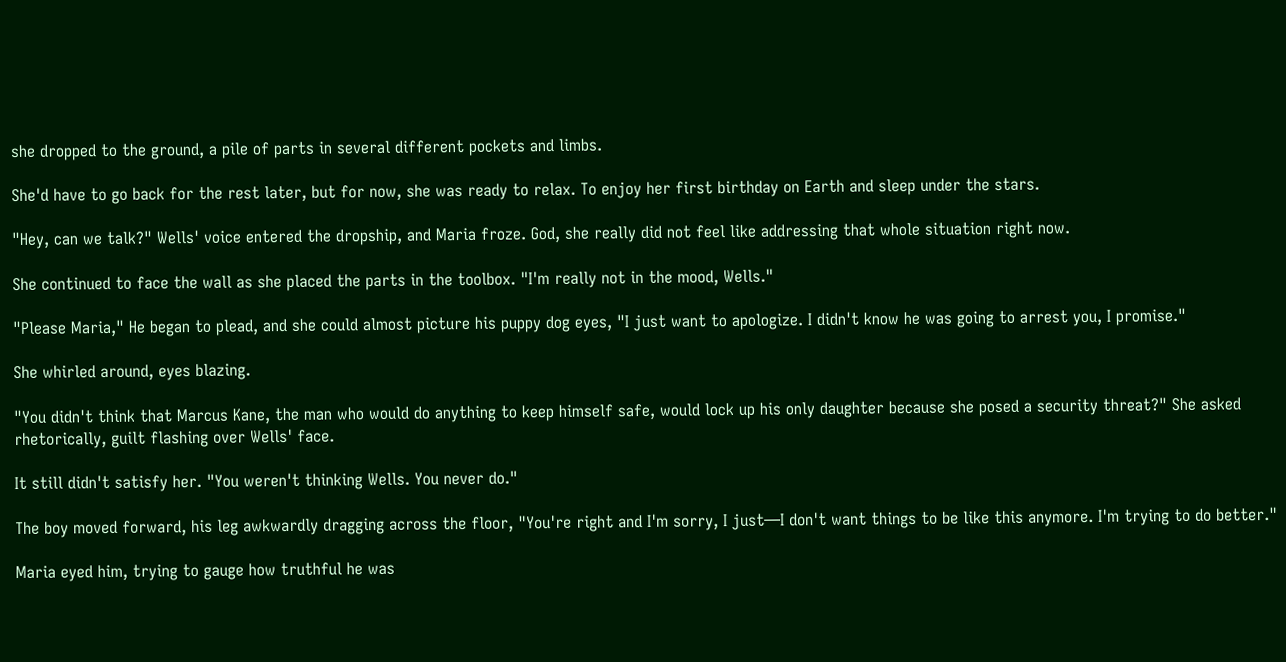she dropped to the ground, a pile of parts in several different pockets and limbs.

She'd have to go back for the rest later, but for now, she was ready to relax. To enjoy her first birthday on Earth and sleep under the stars.

"Hey, can we talk?" Wells' voice entered the dropship, and Maria froze. God, she really did not feel like addressing that whole situation right now.

She continued to face the wall as she placed the parts in the toolbox. "I'm really not in the mood, Wells."

"Please Maria," He began to plead, and she could almost picture his puppy dog eyes, "I just want to apologize. I didn't know he was going to arrest you, I promise."

She whirled around, eyes blazing.

"You didn't think that Marcus Kane, the man who would do anything to keep himself safe, would lock up his only daughter because she posed a security threat?" She asked rhetorically, guilt flashing over Wells' face.

It still didn't satisfy her. "You weren't thinking Wells. You never do."

The boy moved forward, his leg awkwardly dragging across the floor, "You're right and I'm sorry, I just—I don't want things to be like this anymore. I'm trying to do better."

Maria eyed him, trying to gauge how truthful he was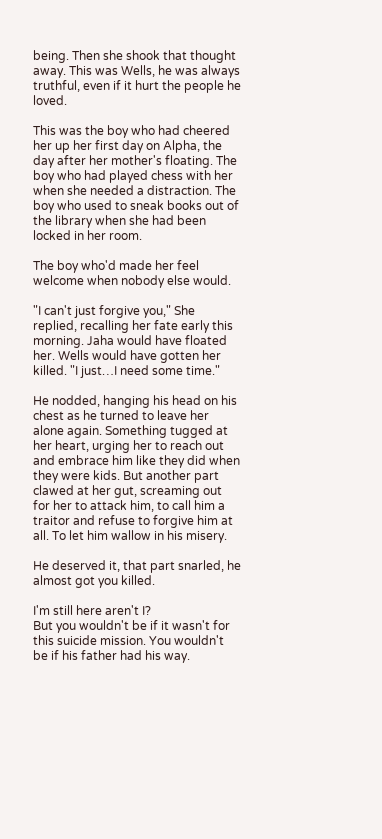being. Then she shook that thought away. This was Wells, he was always truthful, even if it hurt the people he loved.

This was the boy who had cheered her up her first day on Alpha, the day after her mother's floating. The boy who had played chess with her when she needed a distraction. The boy who used to sneak books out of the library when she had been locked in her room.

The boy who'd made her feel welcome when nobody else would.

"I can't just forgive you," She replied, recalling her fate early this morning. Jaha would have floated her. Wells would have gotten her killed. "I just…I need some time."

He nodded, hanging his head on his chest as he turned to leave her alone again. Something tugged at her heart, urging her to reach out and embrace him like they did when they were kids. But another part clawed at her gut, screaming out for her to attack him, to call him a traitor and refuse to forgive him at all. To let him wallow in his misery.

He deserved it, that part snarled, he almost got you killed.

I'm still here aren't I?
But you wouldn't be if it wasn't for this suicide mission. You wouldn't be if his father had his way.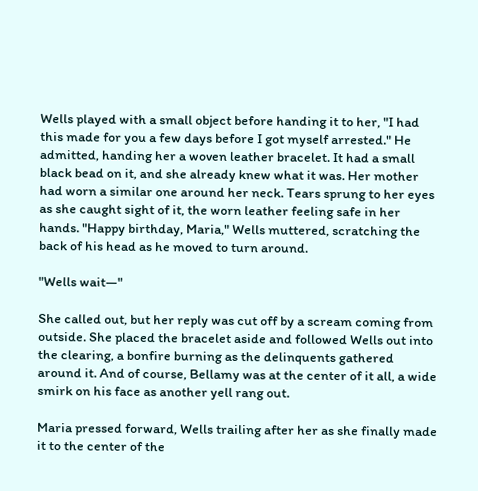Wells played with a small object before handing it to her, "I had this made for you a few days before I got myself arrested." He admitted, handing her a woven leather bracelet. It had a small black bead on it, and she already knew what it was. Her mother had worn a similar one around her neck. Tears sprung to her eyes as she caught sight of it, the worn leather feeling safe in her hands. "Happy birthday, Maria," Wells muttered, scratching the back of his head as he moved to turn around.

"Wells wait—"

She called out, but her reply was cut off by a scream coming from outside. She placed the bracelet aside and followed Wells out into the clearing, a bonfire burning as the delinquents gathered around it. And of course, Bellamy was at the center of it all, a wide smirk on his face as another yell rang out.

Maria pressed forward, Wells trailing after her as she finally made it to the center of the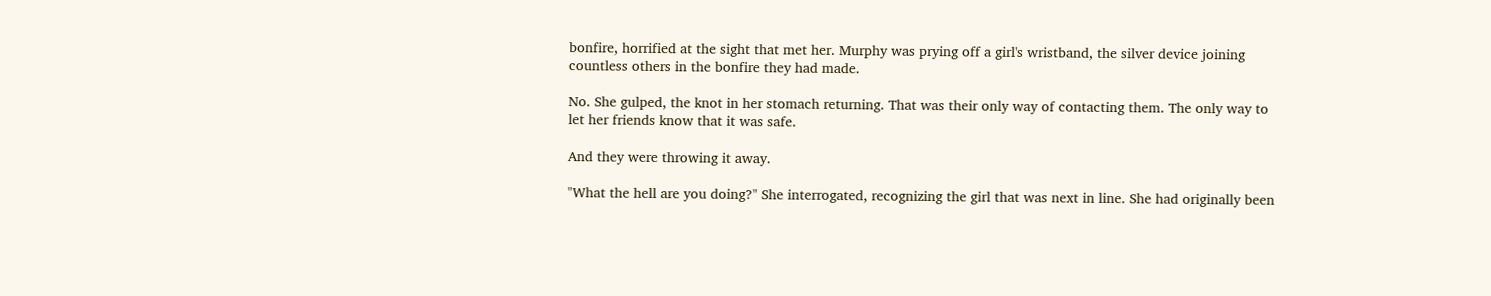bonfire, horrified at the sight that met her. Murphy was prying off a girl's wristband, the silver device joining countless others in the bonfire they had made.

No. She gulped, the knot in her stomach returning. That was their only way of contacting them. The only way to let her friends know that it was safe.

And they were throwing it away.

"What the hell are you doing?" She interrogated, recognizing the girl that was next in line. She had originally been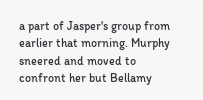a part of Jasper's group from earlier that morning. Murphy sneered and moved to confront her but Bellamy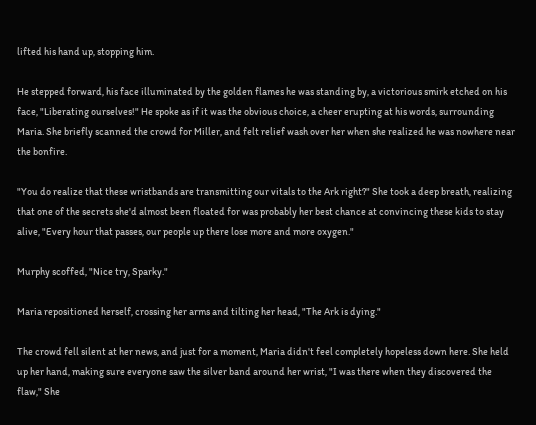lifted his hand up, stopping him.

He stepped forward, his face illuminated by the golden flames he was standing by, a victorious smirk etched on his face, "Liberating ourselves!" He spoke as if it was the obvious choice, a cheer erupting at his words, surrounding Maria. She briefly scanned the crowd for Miller, and felt relief wash over her when she realized he was nowhere near the bonfire.

"You do realize that these wristbands are transmitting our vitals to the Ark right?" She took a deep breath, realizing that one of the secrets she'd almost been floated for was probably her best chance at convincing these kids to stay alive, "Every hour that passes, our people up there lose more and more oxygen."

Murphy scoffed, "Nice try, Sparky."

Maria repositioned herself, crossing her arms and tilting her head, "The Ark is dying."

The crowd fell silent at her news, and just for a moment, Maria didn't feel completely hopeless down here. She held up her hand, making sure everyone saw the silver band around her wrist, "I was there when they discovered the flaw," She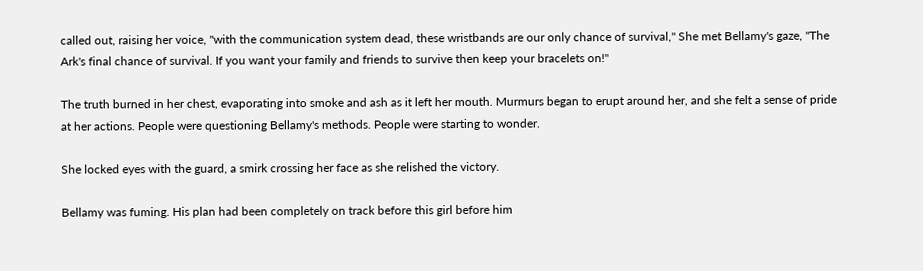called out, raising her voice, "with the communication system dead, these wristbands are our only chance of survival," She met Bellamy's gaze, "The Ark's final chance of survival. If you want your family and friends to survive then keep your bracelets on!"

The truth burned in her chest, evaporating into smoke and ash as it left her mouth. Murmurs began to erupt around her, and she felt a sense of pride at her actions. People were questioning Bellamy's methods. People were starting to wonder.

She locked eyes with the guard, a smirk crossing her face as she relished the victory.

Bellamy was fuming. His plan had been completely on track before this girl before him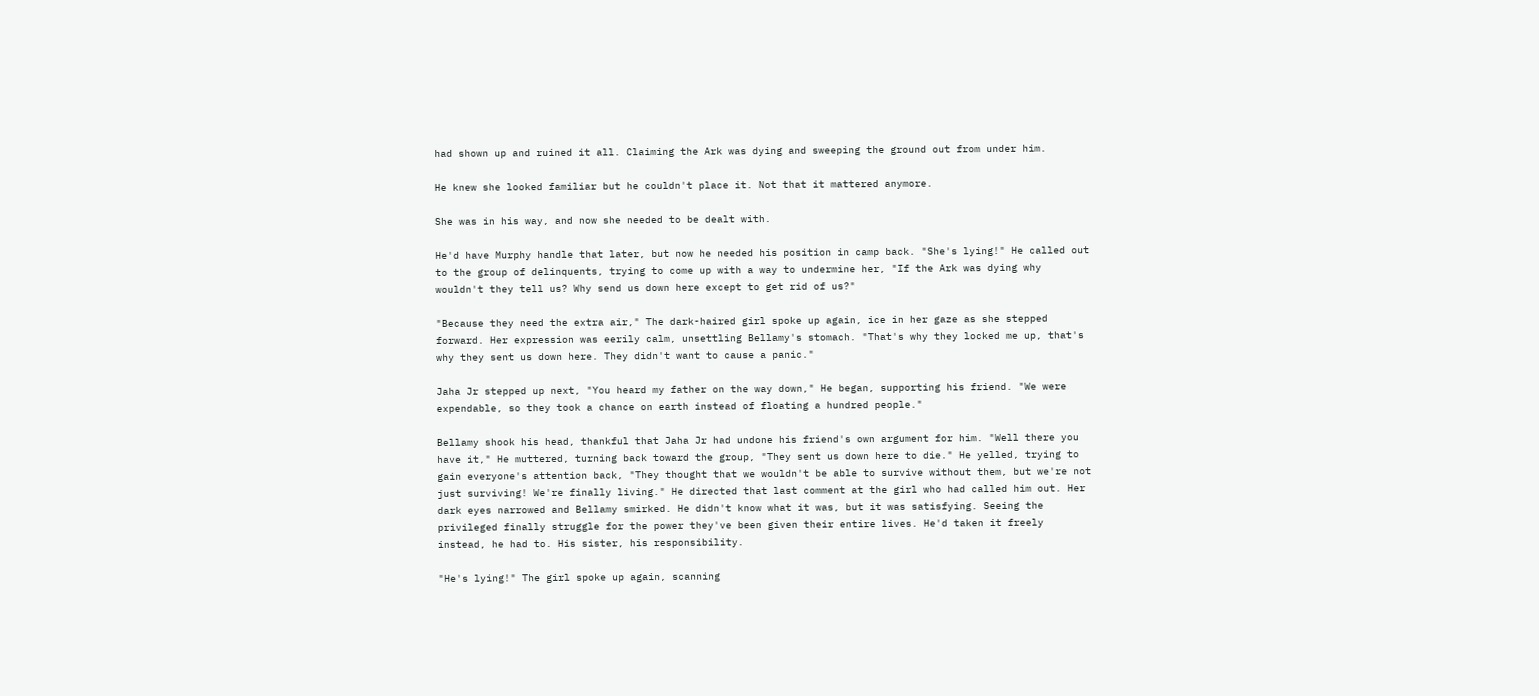had shown up and ruined it all. Claiming the Ark was dying and sweeping the ground out from under him.

He knew she looked familiar but he couldn't place it. Not that it mattered anymore.

She was in his way, and now she needed to be dealt with.

He'd have Murphy handle that later, but now he needed his position in camp back. "She's lying!" He called out to the group of delinquents, trying to come up with a way to undermine her, "If the Ark was dying why wouldn't they tell us? Why send us down here except to get rid of us?"

"Because they need the extra air," The dark-haired girl spoke up again, ice in her gaze as she stepped forward. Her expression was eerily calm, unsettling Bellamy's stomach. "That's why they locked me up, that's why they sent us down here. They didn't want to cause a panic."

Jaha Jr stepped up next, "You heard my father on the way down," He began, supporting his friend. "We were expendable, so they took a chance on earth instead of floating a hundred people."

Bellamy shook his head, thankful that Jaha Jr had undone his friend's own argument for him. "Well there you have it," He muttered, turning back toward the group, "They sent us down here to die." He yelled, trying to gain everyone's attention back, "They thought that we wouldn't be able to survive without them, but we're not just surviving! We're finally living." He directed that last comment at the girl who had called him out. Her dark eyes narrowed and Bellamy smirked. He didn't know what it was, but it was satisfying. Seeing the privileged finally struggle for the power they've been given their entire lives. He'd taken it freely instead, he had to. His sister, his responsibility.

"He's lying!" The girl spoke up again, scanning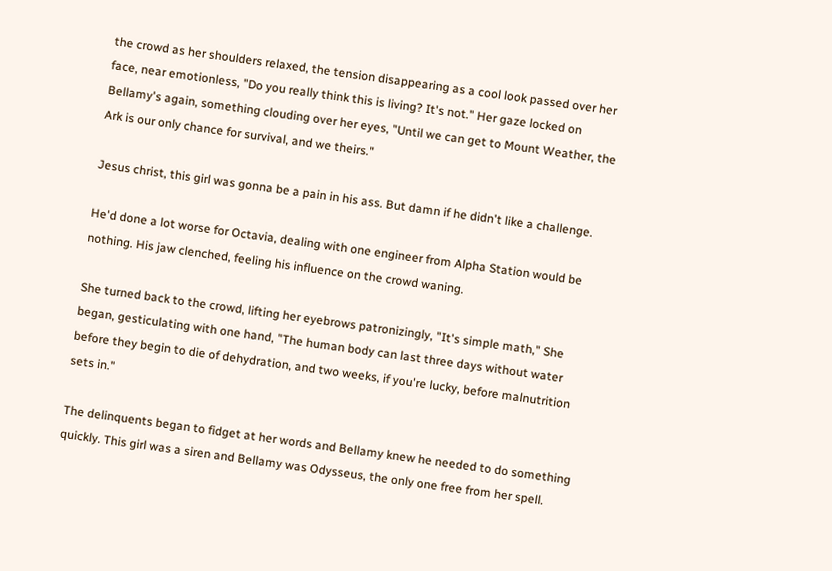the crowd as her shoulders relaxed, the tension disappearing as a cool look passed over her face, near emotionless, "Do you really think this is living? It's not." Her gaze locked on Bellamy's again, something clouding over her eyes, "Until we can get to Mount Weather, the Ark is our only chance for survival, and we theirs."

Jesus christ, this girl was gonna be a pain in his ass. But damn if he didn't like a challenge.

He'd done a lot worse for Octavia, dealing with one engineer from Alpha Station would be nothing. His jaw clenched, feeling his influence on the crowd waning.

She turned back to the crowd, lifting her eyebrows patronizingly, "It's simple math," She began, gesticulating with one hand, "The human body can last three days without water before they begin to die of dehydration, and two weeks, if you're lucky, before malnutrition sets in."

The delinquents began to fidget at her words and Bellamy knew he needed to do something quickly. This girl was a siren and Bellamy was Odysseus, the only one free from her spell.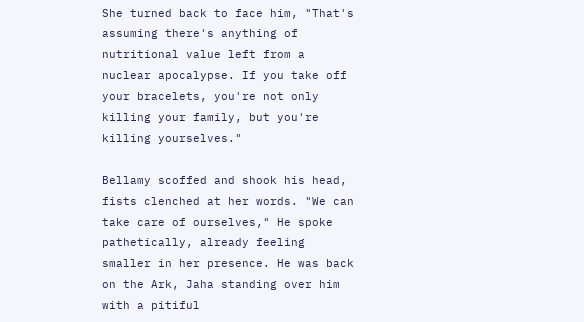She turned back to face him, "That's assuming there's anything of nutritional value left from a nuclear apocalypse. If you take off your bracelets, you're not only killing your family, but you're killing yourselves."

Bellamy scoffed and shook his head, fists clenched at her words. "We can take care of ourselves," He spoke pathetically, already feeling smaller in her presence. He was back on the Ark, Jaha standing over him with a pitiful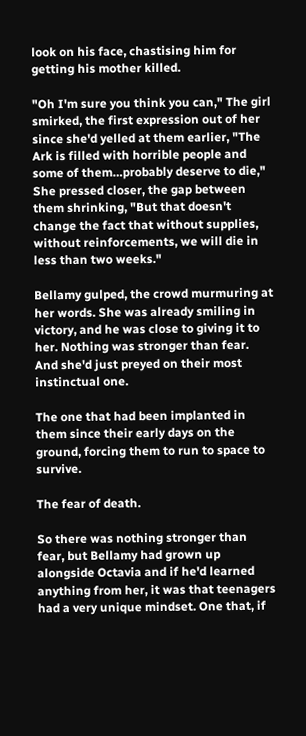look on his face, chastising him for getting his mother killed.

"Oh I'm sure you think you can," The girl smirked, the first expression out of her since she'd yelled at them earlier, "The Ark is filled with horrible people and some of them…probably deserve to die," She pressed closer, the gap between them shrinking, "But that doesn't change the fact that without supplies, without reinforcements, we will die in less than two weeks."

Bellamy gulped, the crowd murmuring at her words. She was already smiling in victory, and he was close to giving it to her. Nothing was stronger than fear. And she'd just preyed on their most instinctual one.

The one that had been implanted in them since their early days on the ground, forcing them to run to space to survive.

The fear of death.

So there was nothing stronger than fear, but Bellamy had grown up alongside Octavia and if he'd learned anything from her, it was that teenagers had a very unique mindset. One that, if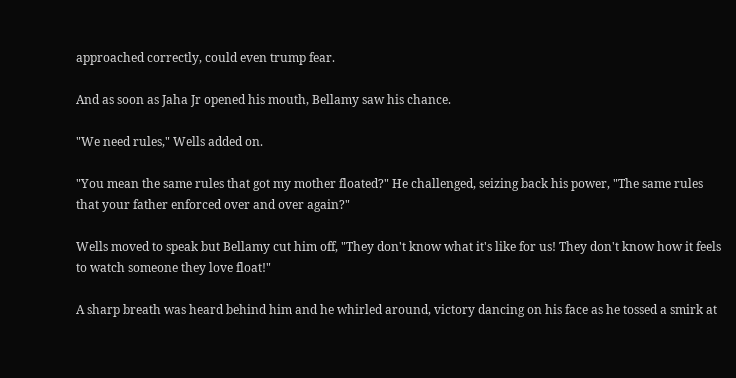approached correctly, could even trump fear.

And as soon as Jaha Jr opened his mouth, Bellamy saw his chance.

"We need rules," Wells added on.

"You mean the same rules that got my mother floated?" He challenged, seizing back his power, "The same rules that your father enforced over and over again?"

Wells moved to speak but Bellamy cut him off, "They don't know what it's like for us! They don't know how it feels to watch someone they love float!"

A sharp breath was heard behind him and he whirled around, victory dancing on his face as he tossed a smirk at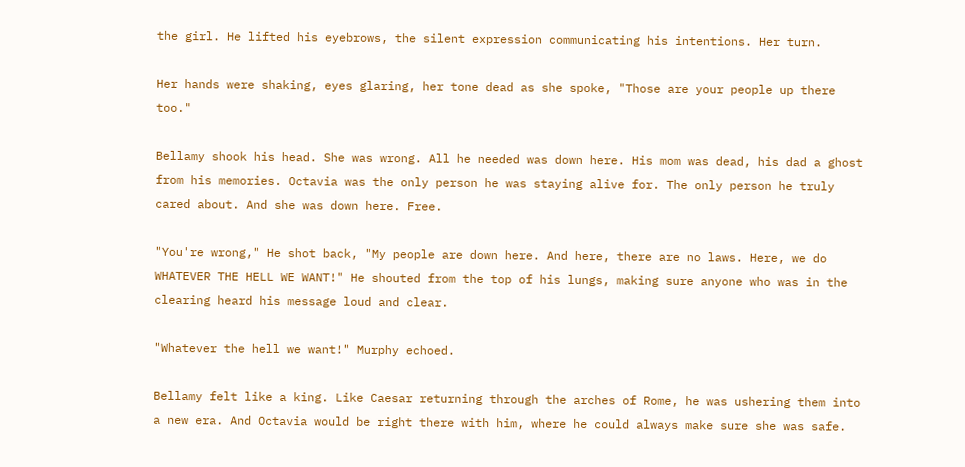the girl. He lifted his eyebrows, the silent expression communicating his intentions. Her turn.

Her hands were shaking, eyes glaring, her tone dead as she spoke, "Those are your people up there too."

Bellamy shook his head. She was wrong. All he needed was down here. His mom was dead, his dad a ghost from his memories. Octavia was the only person he was staying alive for. The only person he truly cared about. And she was down here. Free.

"You're wrong," He shot back, "My people are down here. And here, there are no laws. Here, we do WHATEVER THE HELL WE WANT!" He shouted from the top of his lungs, making sure anyone who was in the clearing heard his message loud and clear.

"Whatever the hell we want!" Murphy echoed.

Bellamy felt like a king. Like Caesar returning through the arches of Rome, he was ushering them into a new era. And Octavia would be right there with him, where he could always make sure she was safe.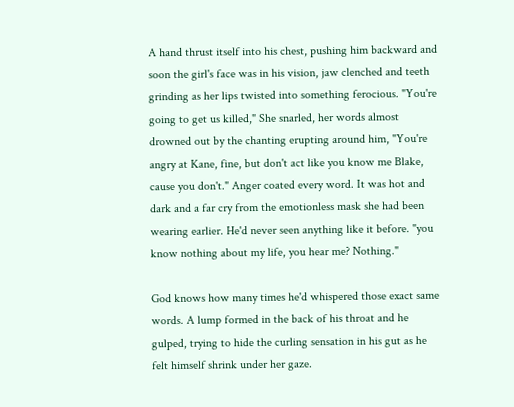A hand thrust itself into his chest, pushing him backward and soon the girl's face was in his vision, jaw clenched and teeth grinding as her lips twisted into something ferocious. "You're going to get us killed," She snarled, her words almost drowned out by the chanting erupting around him, "You're angry at Kane, fine, but don't act like you know me Blake, cause you don't." Anger coated every word. It was hot and dark and a far cry from the emotionless mask she had been wearing earlier. He'd never seen anything like it before. "you know nothing about my life, you hear me? Nothing."

God knows how many times he'd whispered those exact same words. A lump formed in the back of his throat and he gulped, trying to hide the curling sensation in his gut as he felt himself shrink under her gaze.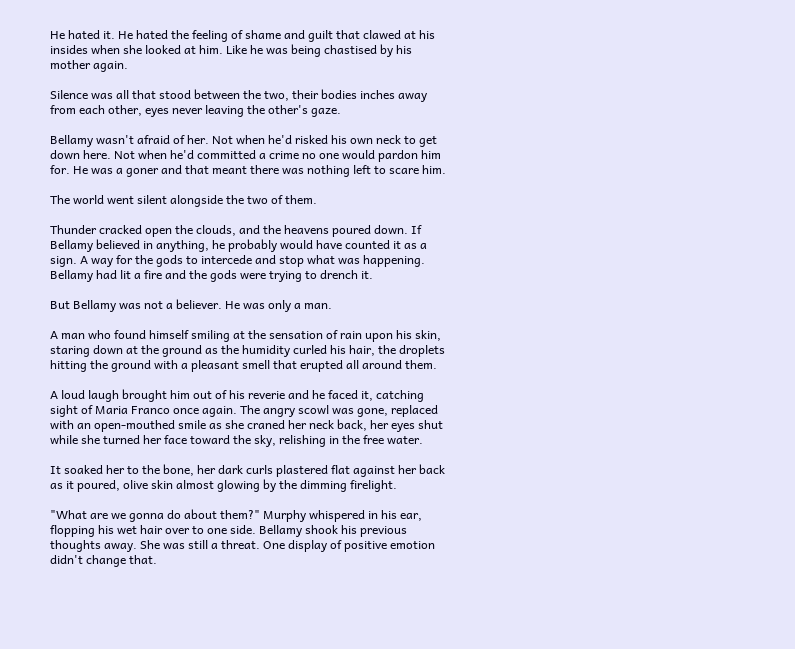He hated it. He hated the feeling of shame and guilt that clawed at his insides when she looked at him. Like he was being chastised by his mother again.

Silence was all that stood between the two, their bodies inches away from each other, eyes never leaving the other's gaze.

Bellamy wasn't afraid of her. Not when he'd risked his own neck to get down here. Not when he'd committed a crime no one would pardon him for. He was a goner and that meant there was nothing left to scare him.

The world went silent alongside the two of them.

Thunder cracked open the clouds, and the heavens poured down. If Bellamy believed in anything, he probably would have counted it as a sign. A way for the gods to intercede and stop what was happening. Bellamy had lit a fire and the gods were trying to drench it.

But Bellamy was not a believer. He was only a man.

A man who found himself smiling at the sensation of rain upon his skin, staring down at the ground as the humidity curled his hair, the droplets hitting the ground with a pleasant smell that erupted all around them.

A loud laugh brought him out of his reverie and he faced it, catching sight of Maria Franco once again. The angry scowl was gone, replaced with an open-mouthed smile as she craned her neck back, her eyes shut while she turned her face toward the sky, relishing in the free water.

It soaked her to the bone, her dark curls plastered flat against her back as it poured, olive skin almost glowing by the dimming firelight.

"What are we gonna do about them?" Murphy whispered in his ear, flopping his wet hair over to one side. Bellamy shook his previous thoughts away. She was still a threat. One display of positive emotion didn't change that.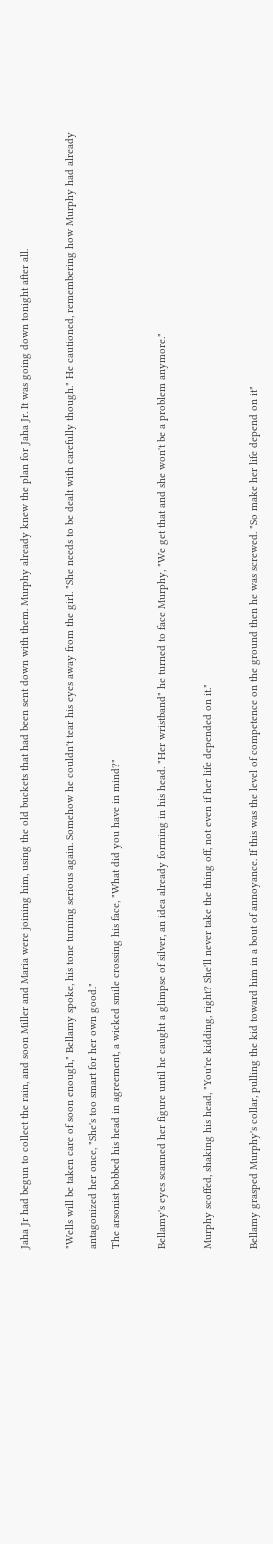Jaha Jr had begun to collect the rain, and soon Miller and Maria were joining him, using the old buckets that had been sent down with them. Murphy already knew the plan for Jaha Jr. It was going down tonight after all.

"Wells will be taken care of soon enough," Bellamy spoke, his tone turning serious again. Somehow he couldn't tear his eyes away from the girl. "She needs to be dealt with carefully though." He cautioned, remembering how Murphy had already antagonized her once, "She's too smart for her own good."
The arsonist bobbed his head in agreement, a wicked smile crossing his face, "What did you have in mind?"

Bellamy's eyes scanned her figure until he caught a glimpse of silver, an idea already forming in his head. "Her wristband" he turned to face Murphy, "We get that and she won't be a problem anymore."

Murphy scoffed, shaking his head, "You're kidding, right? She'll never take the thing off, not even if her life depended on it."

Bellamy grasped Murphy's collar, pulling the kid toward him in a bout of annoyance. If this was the level of competence on the ground then he was screwed. "So make her life depend on it"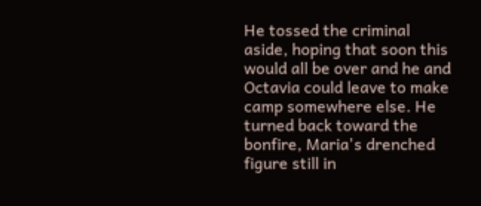He tossed the criminal aside, hoping that soon this would all be over and he and Octavia could leave to make camp somewhere else. He turned back toward the bonfire, Maria's drenched figure still in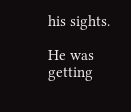his sights.

He was getting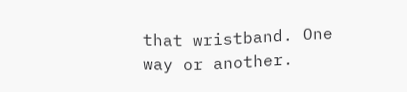that wristband. One way or another.